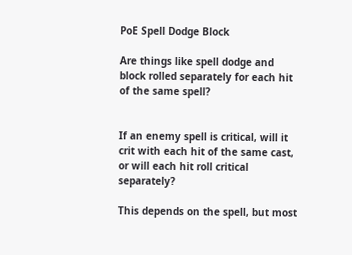PoE Spell Dodge Block

Are things like spell dodge and block rolled separately for each hit of the same spell?


If an enemy spell is critical, will it crit with each hit of the same cast, or will each hit roll critical separately?

This depends on the spell, but most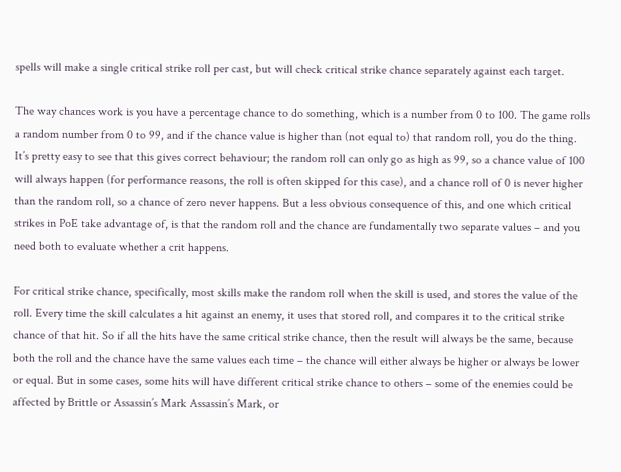spells will make a single critical strike roll per cast, but will check critical strike chance separately against each target.

The way chances work is you have a percentage chance to do something, which is a number from 0 to 100. The game rolls a random number from 0 to 99, and if the chance value is higher than (not equal to) that random roll, you do the thing. It’s pretty easy to see that this gives correct behaviour; the random roll can only go as high as 99, so a chance value of 100 will always happen (for performance reasons, the roll is often skipped for this case), and a chance roll of 0 is never higher than the random roll, so a chance of zero never happens. But a less obvious consequence of this, and one which critical strikes in PoE take advantage of, is that the random roll and the chance are fundamentally two separate values – and you need both to evaluate whether a crit happens.

For critical strike chance, specifically, most skills make the random roll when the skill is used, and stores the value of the roll. Every time the skill calculates a hit against an enemy, it uses that stored roll, and compares it to the critical strike chance of that hit. So if all the hits have the same critical strike chance, then the result will always be the same, because both the roll and the chance have the same values each time – the chance will either always be higher or always be lower or equal. But in some cases, some hits will have different critical strike chance to others – some of the enemies could be affected by Brittle or Assassin’s Mark Assassin’s Mark, or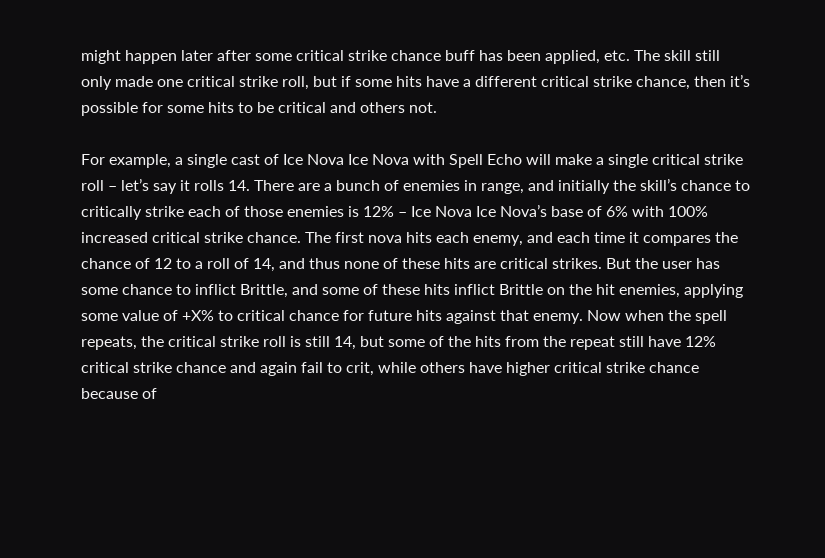might happen later after some critical strike chance buff has been applied, etc. The skill still only made one critical strike roll, but if some hits have a different critical strike chance, then it’s possible for some hits to be critical and others not.

For example, a single cast of Ice Nova Ice Nova with Spell Echo will make a single critical strike roll – let’s say it rolls 14. There are a bunch of enemies in range, and initially the skill’s chance to critically strike each of those enemies is 12% – Ice Nova Ice Nova’s base of 6% with 100% increased critical strike chance. The first nova hits each enemy, and each time it compares the chance of 12 to a roll of 14, and thus none of these hits are critical strikes. But the user has some chance to inflict Brittle, and some of these hits inflict Brittle on the hit enemies, applying some value of +X% to critical chance for future hits against that enemy. Now when the spell repeats, the critical strike roll is still 14, but some of the hits from the repeat still have 12% critical strike chance and again fail to crit, while others have higher critical strike chance because of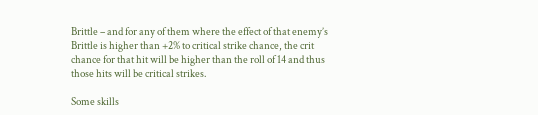Brittle – and for any of them where the effect of that enemy’s Brittle is higher than +2% to critical strike chance, the crit chance for that hit will be higher than the roll of 14 and thus those hits will be critical strikes.

Some skills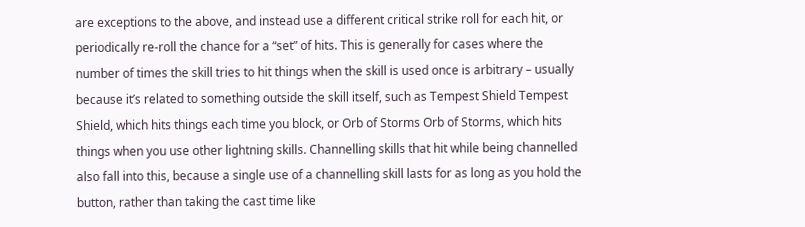are exceptions to the above, and instead use a different critical strike roll for each hit, or periodically re-roll the chance for a “set” of hits. This is generally for cases where the number of times the skill tries to hit things when the skill is used once is arbitrary – usually because it’s related to something outside the skill itself, such as Tempest Shield Tempest Shield, which hits things each time you block, or Orb of Storms Orb of Storms, which hits things when you use other lightning skills. Channelling skills that hit while being channelled also fall into this, because a single use of a channelling skill lasts for as long as you hold the button, rather than taking the cast time like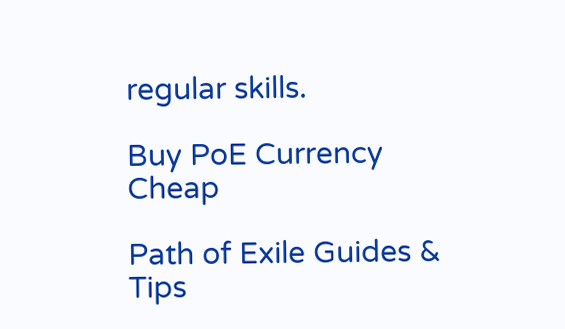regular skills.

Buy PoE Currency Cheap

Path of Exile Guides & Tips